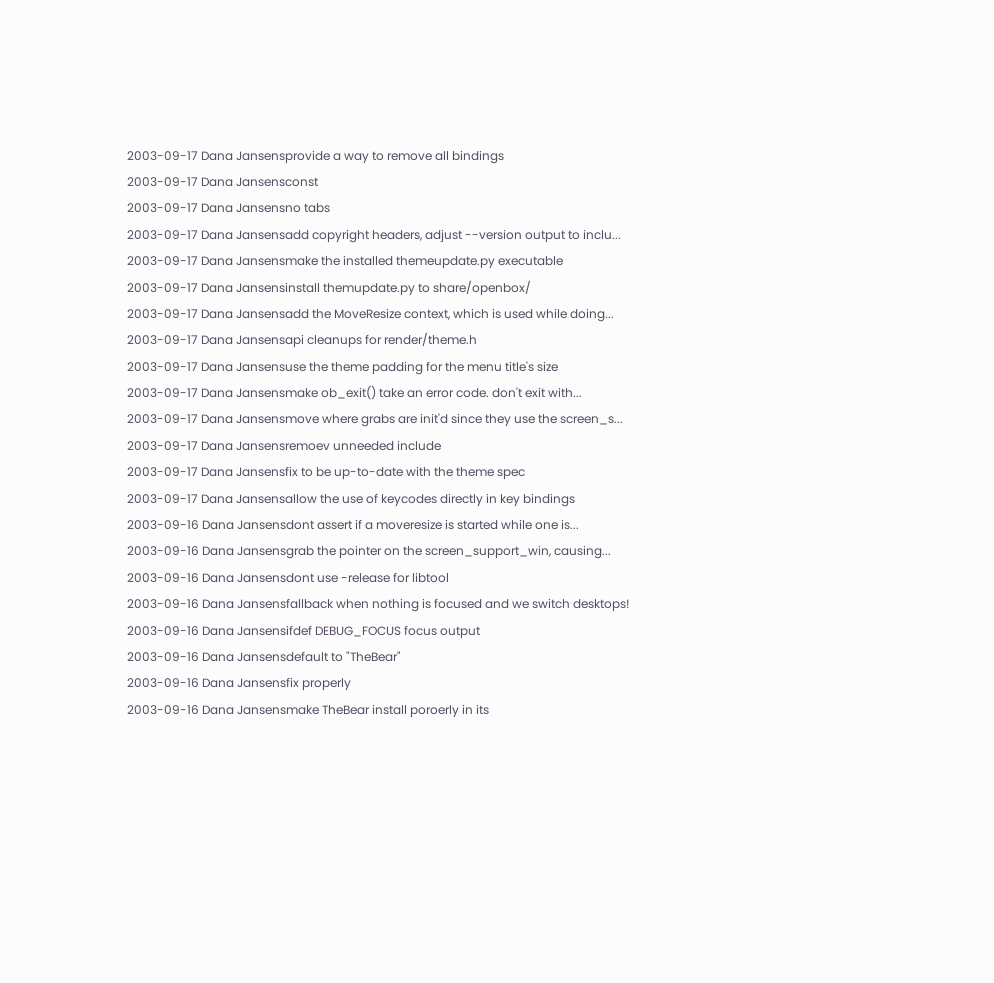2003-09-17 Dana Jansensprovide a way to remove all bindings
2003-09-17 Dana Jansensconst
2003-09-17 Dana Jansensno tabs
2003-09-17 Dana Jansensadd copyright headers, adjust --version output to inclu...
2003-09-17 Dana Jansensmake the installed themeupdate.py executable
2003-09-17 Dana Jansensinstall themupdate.py to share/openbox/
2003-09-17 Dana Jansensadd the MoveResize context, which is used while doing...
2003-09-17 Dana Jansensapi cleanups for render/theme.h
2003-09-17 Dana Jansensuse the theme padding for the menu title's size
2003-09-17 Dana Jansensmake ob_exit() take an error code. don't exit with...
2003-09-17 Dana Jansensmove where grabs are init'd since they use the screen_s...
2003-09-17 Dana Jansensremoev unneeded include
2003-09-17 Dana Jansensfix to be up-to-date with the theme spec
2003-09-17 Dana Jansensallow the use of keycodes directly in key bindings
2003-09-16 Dana Jansensdont assert if a moveresize is started while one is...
2003-09-16 Dana Jansensgrab the pointer on the screen_support_win, causing...
2003-09-16 Dana Jansensdont use -release for libtool
2003-09-16 Dana Jansensfallback when nothing is focused and we switch desktops!
2003-09-16 Dana Jansensifdef DEBUG_FOCUS focus output
2003-09-16 Dana Jansensdefault to "TheBear"
2003-09-16 Dana Jansensfix properly
2003-09-16 Dana Jansensmake TheBear install poroerly in its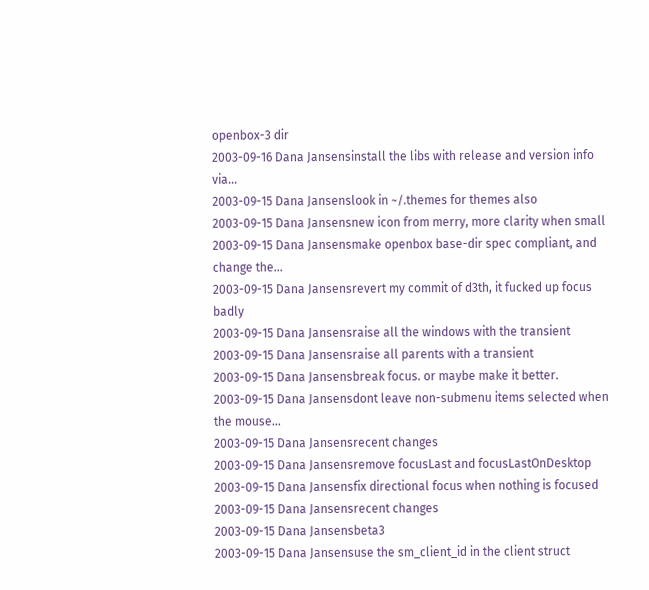openbox-3 dir
2003-09-16 Dana Jansensinstall the libs with release and version info via...
2003-09-15 Dana Jansenslook in ~/.themes for themes also
2003-09-15 Dana Jansensnew icon from merry, more clarity when small
2003-09-15 Dana Jansensmake openbox base-dir spec compliant, and change the...
2003-09-15 Dana Jansensrevert my commit of d3th, it fucked up focus badly
2003-09-15 Dana Jansensraise all the windows with the transient
2003-09-15 Dana Jansensraise all parents with a transient
2003-09-15 Dana Jansensbreak focus. or maybe make it better.
2003-09-15 Dana Jansensdont leave non-submenu items selected when the mouse...
2003-09-15 Dana Jansensrecent changes
2003-09-15 Dana Jansensremove focusLast and focusLastOnDesktop
2003-09-15 Dana Jansensfix directional focus when nothing is focused
2003-09-15 Dana Jansensrecent changes
2003-09-15 Dana Jansensbeta3
2003-09-15 Dana Jansensuse the sm_client_id in the client struct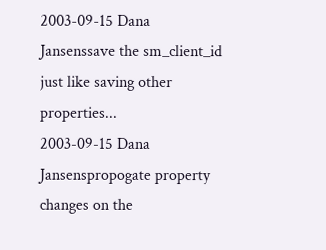2003-09-15 Dana Jansenssave the sm_client_id just like saving other properties...
2003-09-15 Dana Jansenspropogate property changes on the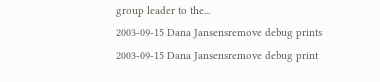group leader to the...
2003-09-15 Dana Jansensremove debug prints
2003-09-15 Dana Jansensremove debug print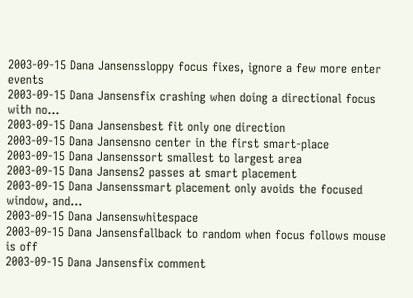2003-09-15 Dana Jansenssloppy focus fixes, ignore a few more enter events
2003-09-15 Dana Jansensfix crashing when doing a directional focus with no...
2003-09-15 Dana Jansensbest fit only one direction
2003-09-15 Dana Jansensno center in the first smart-place
2003-09-15 Dana Jansenssort smallest to largest area
2003-09-15 Dana Jansens2 passes at smart placement
2003-09-15 Dana Jansenssmart placement only avoids the focused window, and...
2003-09-15 Dana Jansenswhitespace
2003-09-15 Dana Jansensfallback to random when focus follows mouse is off
2003-09-15 Dana Jansensfix comment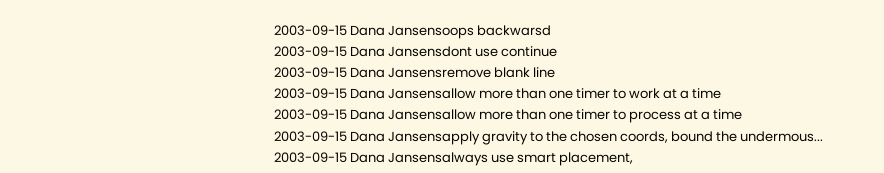2003-09-15 Dana Jansensoops backwarsd
2003-09-15 Dana Jansensdont use continue
2003-09-15 Dana Jansensremove blank line
2003-09-15 Dana Jansensallow more than one timer to work at a time
2003-09-15 Dana Jansensallow more than one timer to process at a time
2003-09-15 Dana Jansensapply gravity to the chosen coords, bound the undermous...
2003-09-15 Dana Jansensalways use smart placement,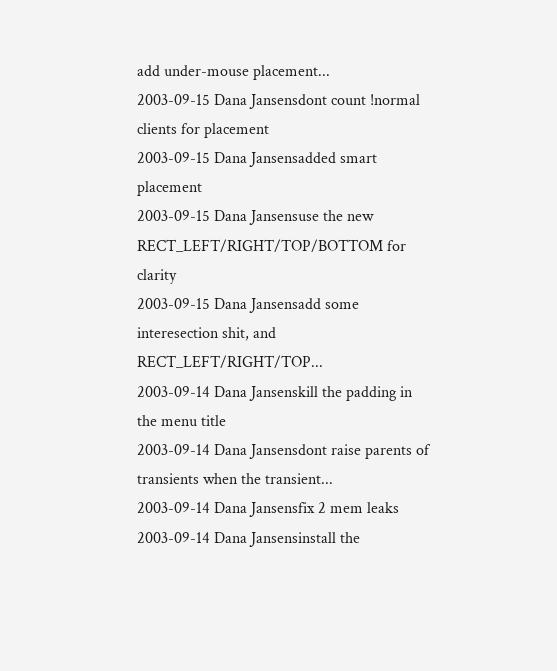add under-mouse placement...
2003-09-15 Dana Jansensdont count !normal clients for placement
2003-09-15 Dana Jansensadded smart placement
2003-09-15 Dana Jansensuse the new RECT_LEFT/RIGHT/TOP/BOTTOM for clarity
2003-09-15 Dana Jansensadd some interesection shit, and RECT_LEFT/RIGHT/TOP...
2003-09-14 Dana Jansenskill the padding in the menu title
2003-09-14 Dana Jansensdont raise parents of transients when the transient...
2003-09-14 Dana Jansensfix 2 mem leaks
2003-09-14 Dana Jansensinstall the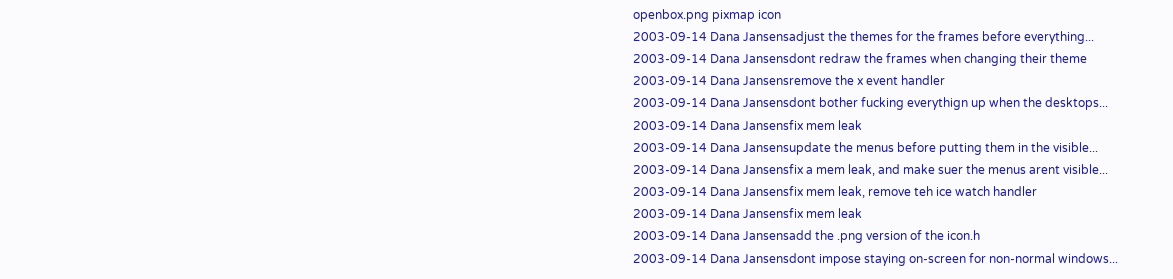openbox.png pixmap icon
2003-09-14 Dana Jansensadjust the themes for the frames before everything...
2003-09-14 Dana Jansensdont redraw the frames when changing their theme
2003-09-14 Dana Jansensremove the x event handler
2003-09-14 Dana Jansensdont bother fucking everythign up when the desktops...
2003-09-14 Dana Jansensfix mem leak
2003-09-14 Dana Jansensupdate the menus before putting them in the visible...
2003-09-14 Dana Jansensfix a mem leak, and make suer the menus arent visible...
2003-09-14 Dana Jansensfix mem leak, remove teh ice watch handler
2003-09-14 Dana Jansensfix mem leak
2003-09-14 Dana Jansensadd the .png version of the icon.h
2003-09-14 Dana Jansensdont impose staying on-screen for non-normal windows...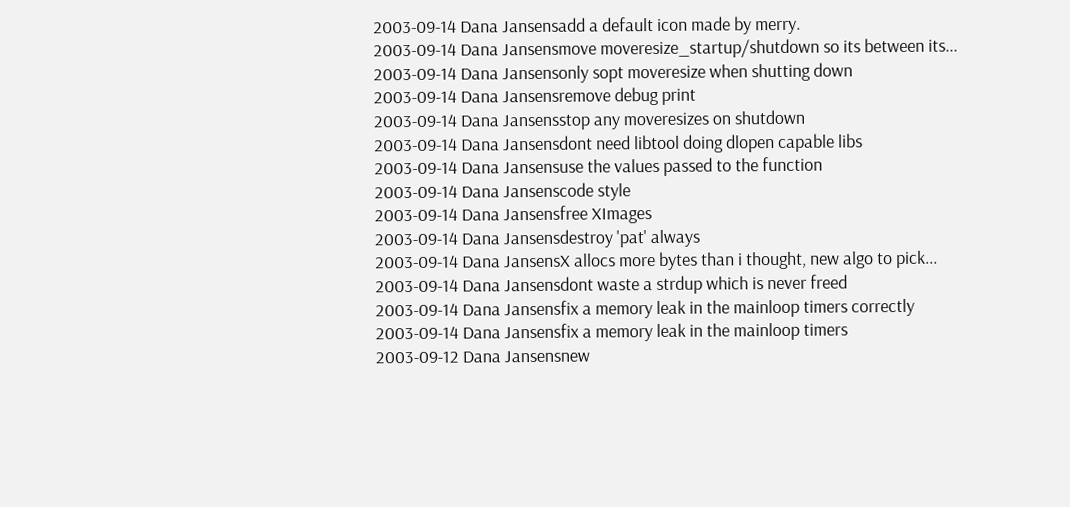2003-09-14 Dana Jansensadd a default icon made by merry.
2003-09-14 Dana Jansensmove moveresize_startup/shutdown so its between its...
2003-09-14 Dana Jansensonly sopt moveresize when shutting down
2003-09-14 Dana Jansensremove debug print
2003-09-14 Dana Jansensstop any moveresizes on shutdown
2003-09-14 Dana Jansensdont need libtool doing dlopen capable libs
2003-09-14 Dana Jansensuse the values passed to the function
2003-09-14 Dana Jansenscode style
2003-09-14 Dana Jansensfree XImages
2003-09-14 Dana Jansensdestroy 'pat' always
2003-09-14 Dana JansensX allocs more bytes than i thought, new algo to pick...
2003-09-14 Dana Jansensdont waste a strdup which is never freed
2003-09-14 Dana Jansensfix a memory leak in the mainloop timers correctly
2003-09-14 Dana Jansensfix a memory leak in the mainloop timers
2003-09-12 Dana Jansensnew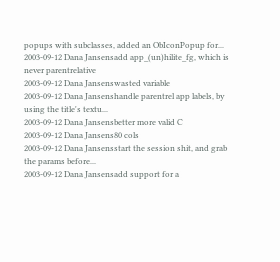popups with subclasses, added an ObIconPopup for...
2003-09-12 Dana Jansensadd app_(un)hilite_fg, which is never parentrelative
2003-09-12 Dana Jansenswasted variable
2003-09-12 Dana Jansenshandle parentrel app labels, by using the title's textu...
2003-09-12 Dana Jansensbetter more valid C
2003-09-12 Dana Jansens80 cols
2003-09-12 Dana Jansensstart the session shit, and grab the params before...
2003-09-12 Dana Jansensadd support for a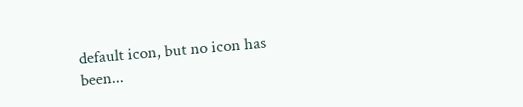default icon, but no icon has been...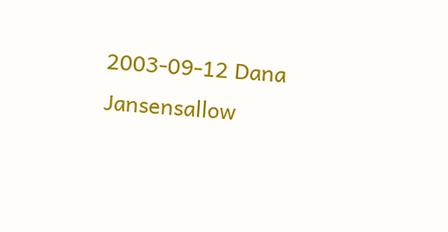2003-09-12 Dana Jansensallow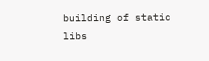building of static libs